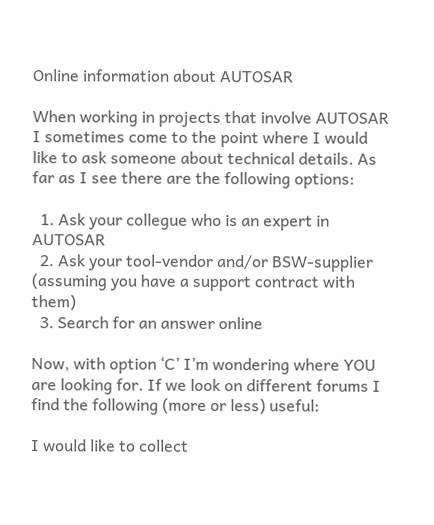Online information about AUTOSAR

When working in projects that involve AUTOSAR I sometimes come to the point where I would like to ask someone about technical details. As far as I see there are the following options:

  1. Ask your collegue who is an expert in AUTOSAR
  2. Ask your tool-vendor and/or BSW-supplier (assuming you have a support contract with them)
  3. Search for an answer online

Now, with option ‘C’ I’m wondering where YOU are looking for. If we look on different forums I find the following (more or less) useful:

I would like to collect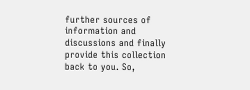further sources of information and discussions and finally provide this collection back to you. So,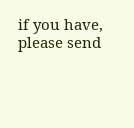if you have, please send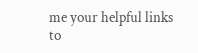me your helpful links to